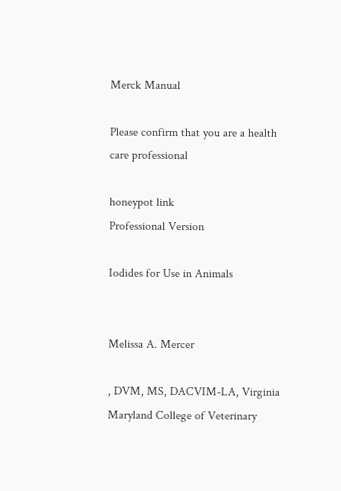Merck Manual

Please confirm that you are a health care professional

honeypot link
Professional Version

Iodides for Use in Animals


Melissa A. Mercer

, DVM, MS, DACVIM-LA, Virginia Maryland College of Veterinary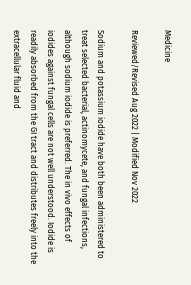Medicine

Reviewed/Revised Aug 2022 | Modified Nov 2022

Sodium and potassium iodide have both been administered to treat selected bacterial, actinomycete, and fungal infections, although sodium iodide is preferred. The in vivo effects of iodides against fungal cells are not well understood. Iodide is readily absorbed from the GI tract and distributes freely into the extracellular fluid and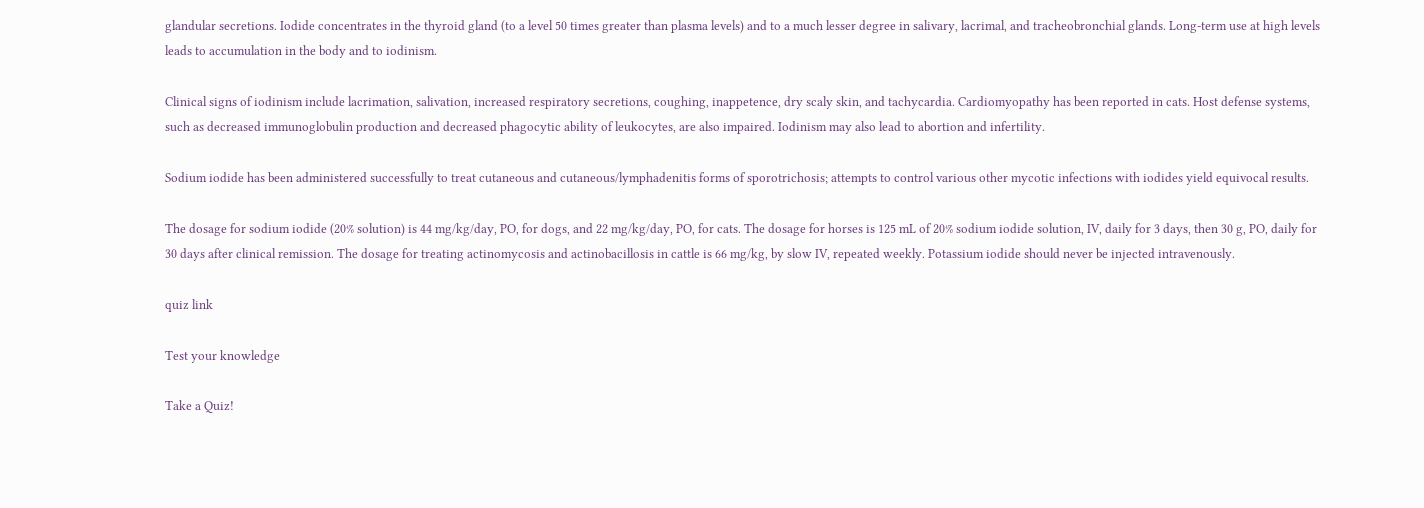glandular secretions. Iodide concentrates in the thyroid gland (to a level 50 times greater than plasma levels) and to a much lesser degree in salivary, lacrimal, and tracheobronchial glands. Long-term use at high levels leads to accumulation in the body and to iodinism.

Clinical signs of iodinism include lacrimation, salivation, increased respiratory secretions, coughing, inappetence, dry scaly skin, and tachycardia. Cardiomyopathy has been reported in cats. Host defense systems, such as decreased immunoglobulin production and decreased phagocytic ability of leukocytes, are also impaired. Iodinism may also lead to abortion and infertility.

Sodium iodide has been administered successfully to treat cutaneous and cutaneous/lymphadenitis forms of sporotrichosis; attempts to control various other mycotic infections with iodides yield equivocal results.

The dosage for sodium iodide (20% solution) is 44 mg/kg/day, PO, for dogs, and 22 mg/kg/day, PO, for cats. The dosage for horses is 125 mL of 20% sodium iodide solution, IV, daily for 3 days, then 30 g, PO, daily for 30 days after clinical remission. The dosage for treating actinomycosis and actinobacillosis in cattle is 66 mg/kg, by slow IV, repeated weekly. Potassium iodide should never be injected intravenously.

quiz link

Test your knowledge

Take a Quiz!